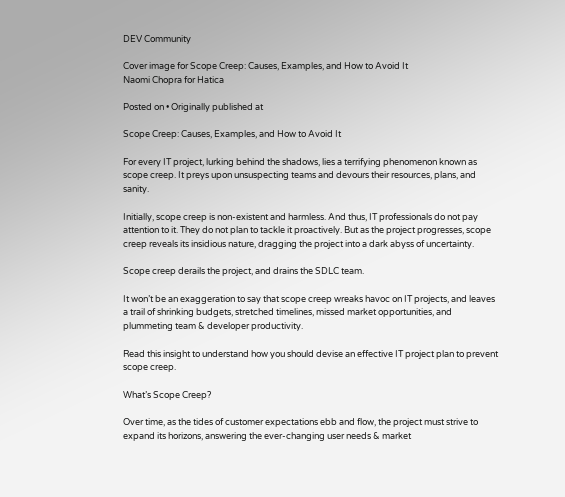DEV Community

Cover image for Scope Creep: Causes, Examples, and How to Avoid It
Naomi Chopra for Hatica

Posted on • Originally published at

Scope Creep: Causes, Examples, and How to Avoid It

For every IT project, lurking behind the shadows, lies a terrifying phenomenon known as scope creep. It preys upon unsuspecting teams and devours their resources, plans, and sanity.

Initially, scope creep is non-existent and harmless. And thus, IT professionals do not pay attention to it. They do not plan to tackle it proactively. But as the project progresses, scope creep reveals its insidious nature, dragging the project into a dark abyss of uncertainty.

Scope creep derails the project, and drains the SDLC team.

It won’t be an exaggeration to say that scope creep wreaks havoc on IT projects, and leaves a trail of shrinking budgets, stretched timelines, missed market opportunities, and plummeting team & developer productivity.

Read this insight to understand how you should devise an effective IT project plan to prevent scope creep.

What’s Scope Creep?

Over time, as the tides of customer expectations ebb and flow, the project must strive to expand its horizons, answering the ever-changing user needs & market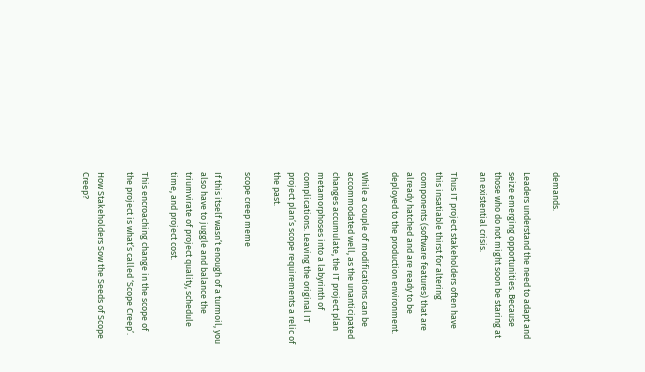demands.

Leaders understand the need to adapt and seize emerging opportunities. Because those who do not might soon be staring at an existential crisis.

Thus IT project stakeholders often have this insatiable thirst for altering components (software features) that are already hatched and are ready to be deployed to the production environment.

While a couple of modifications can be accommodated well, as the unanticipated changes accumulate, the IT project plan metamorphoses into a labyrinth of complications. Leaving the original IT project plan’s scope requirements a relic of the past.

scope creep meme

If this itself wasn’t enough of a turmoil, you also have to juggle and balance the triumvirate of project quality, schedule time, and project cost.

This encroaching change in the scope of the project is what’s called ‘Scope Creep’.

How Stakeholders Sow the Seeds of Scope Creep?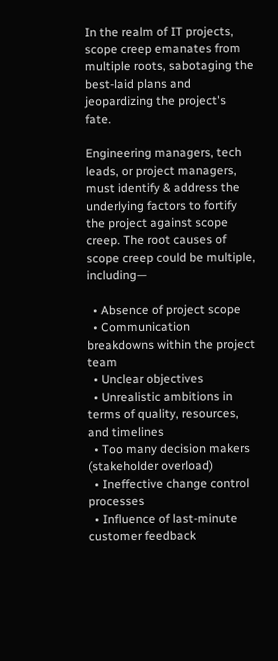In the realm of IT projects, scope creep emanates from multiple roots, sabotaging the best-laid plans and jeopardizing the project's fate.

Engineering managers, tech leads, or project managers, must identify & address the underlying factors to fortify the project against scope creep. The root causes of scope creep could be multiple, including—

  • Absence of project scope
  • Communication breakdowns within the project team
  • Unclear objectives
  • Unrealistic ambitions in terms of quality, resources, and timelines
  • Too many decision makers (stakeholder overload)
  • Ineffective change control processes
  • Influence of last-minute customer feedback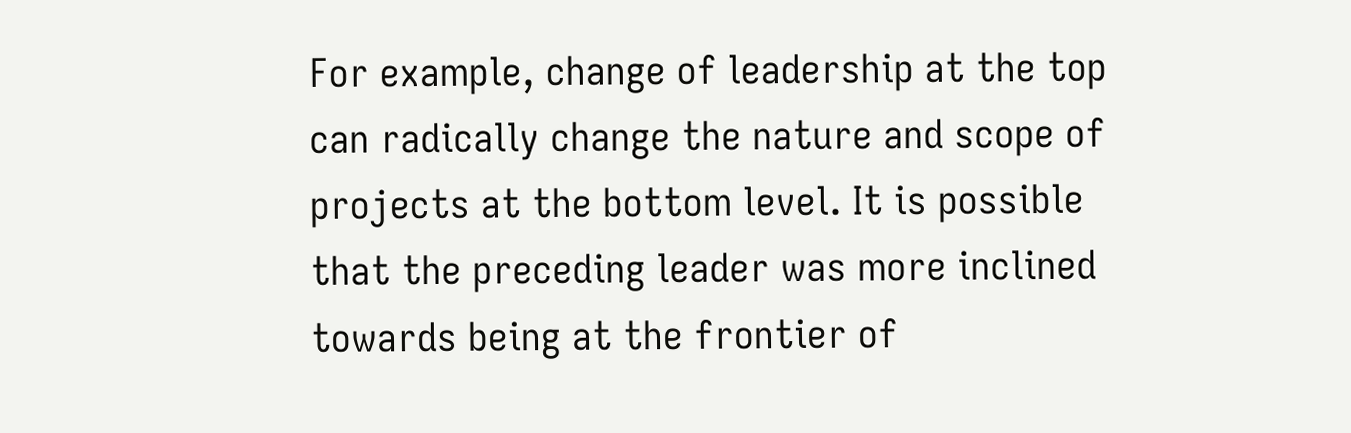For example, change of leadership at the top can radically change the nature and scope of projects at the bottom level. It is possible that the preceding leader was more inclined towards being at the frontier of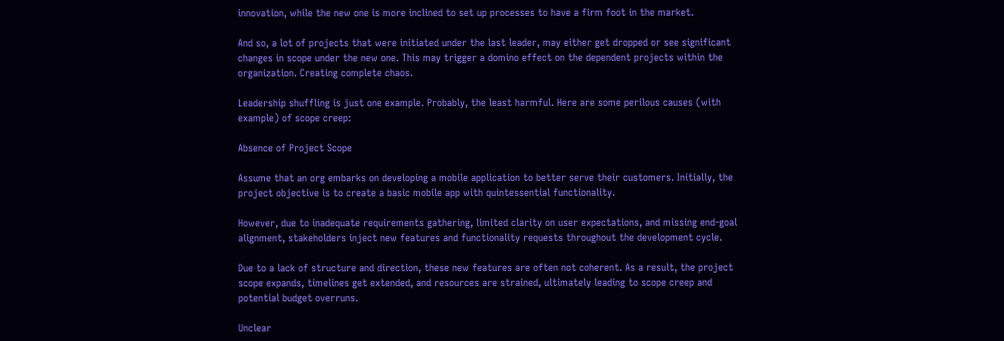innovation, while the new one is more inclined to set up processes to have a firm foot in the market.

And so, a lot of projects that were initiated under the last leader, may either get dropped or see significant changes in scope under the new one. This may trigger a domino effect on the dependent projects within the organization. Creating complete chaos.

Leadership shuffling is just one example. Probably, the least harmful. Here are some perilous causes (with example) of scope creep:

Absence of Project Scope

Assume that an org embarks on developing a mobile application to better serve their customers. Initially, the project objective is to create a basic mobile app with quintessential functionality.

However, due to inadequate requirements gathering, limited clarity on user expectations, and missing end-goal alignment, stakeholders inject new features and functionality requests throughout the development cycle.

Due to a lack of structure and direction, these new features are often not coherent. As a result, the project scope expands, timelines get extended, and resources are strained, ultimately leading to scope creep and potential budget overruns.

Unclear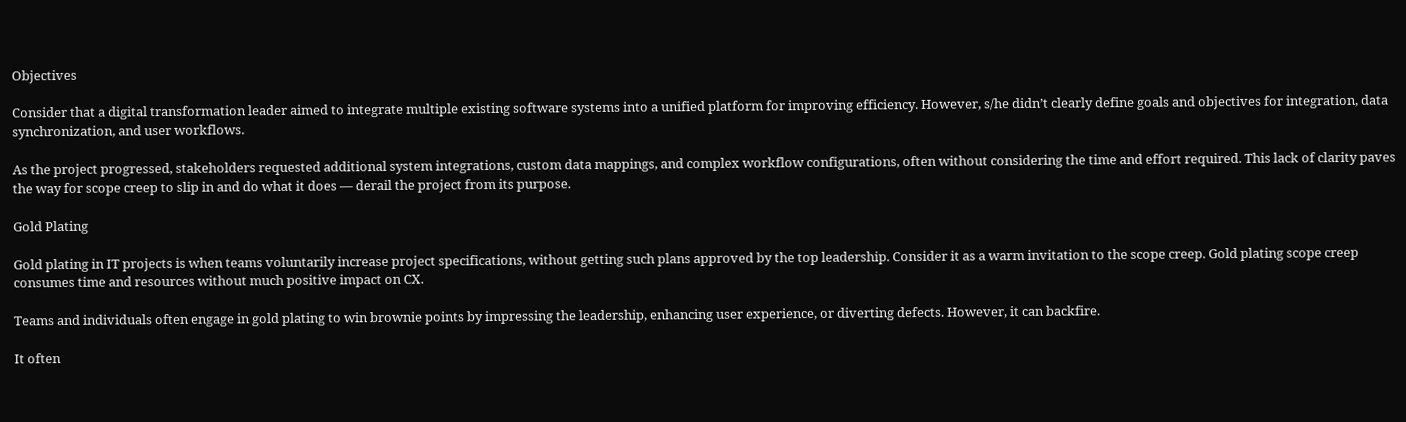Objectives

Consider that a digital transformation leader aimed to integrate multiple existing software systems into a unified platform for improving efficiency. However, s/he didn’t clearly define goals and objectives for integration, data synchronization, and user workflows.

As the project progressed, stakeholders requested additional system integrations, custom data mappings, and complex workflow configurations, often without considering the time and effort required. This lack of clarity paves the way for scope creep to slip in and do what it does — derail the project from its purpose.

Gold Plating

Gold plating in IT projects is when teams voluntarily increase project specifications, without getting such plans approved by the top leadership. Consider it as a warm invitation to the scope creep. Gold plating scope creep consumes time and resources without much positive impact on CX.

Teams and individuals often engage in gold plating to win brownie points by impressing the leadership, enhancing user experience, or diverting defects. However, it can backfire.

It often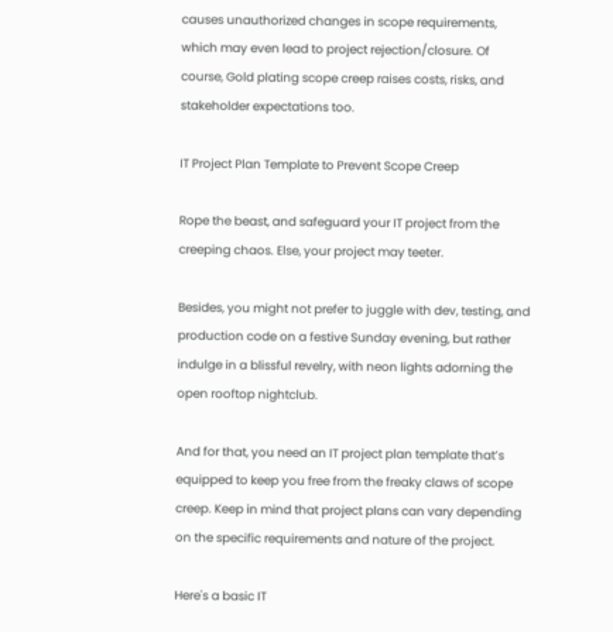causes unauthorized changes in scope requirements, which may even lead to project rejection/closure. Of course, Gold plating scope creep raises costs, risks, and stakeholder expectations too.

IT Project Plan Template to Prevent Scope Creep

Rope the beast, and safeguard your IT project from the creeping chaos. Else, your project may teeter.

Besides, you might not prefer to juggle with dev, testing, and production code on a festive Sunday evening, but rather indulge in a blissful revelry, with neon lights adorning the open rooftop nightclub.

And for that, you need an IT project plan template that’s equipped to keep you free from the freaky claws of scope creep. Keep in mind that project plans can vary depending on the specific requirements and nature of the project.

Here's a basic IT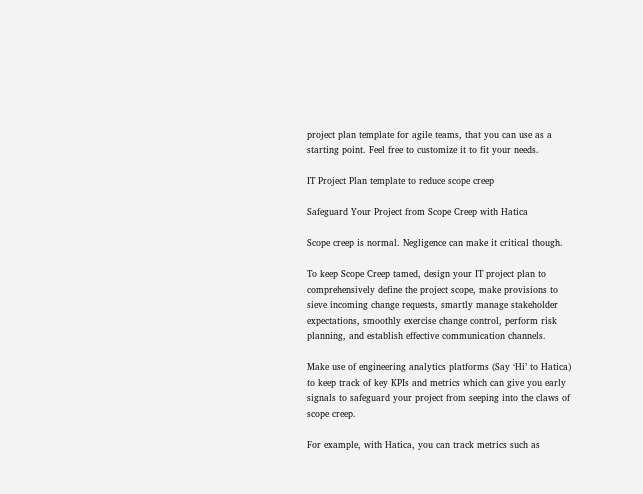project plan template for agile teams, that you can use as a starting point. Feel free to customize it to fit your needs.

IT Project Plan template to reduce scope creep

Safeguard Your Project from Scope Creep with Hatica

Scope creep is normal. Negligence can make it critical though.

To keep Scope Creep tamed, design your IT project plan to comprehensively define the project scope, make provisions to sieve incoming change requests, smartly manage stakeholder expectations, smoothly exercise change control, perform risk planning, and establish effective communication channels.

Make use of engineering analytics platforms (Say ‘Hi’ to Hatica) to keep track of key KPIs and metrics which can give you early signals to safeguard your project from seeping into the claws of scope creep.

For example, with Hatica, you can track metrics such as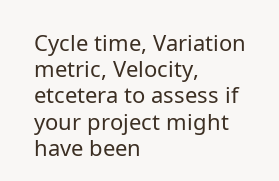Cycle time, Variation metric, Velocity, etcetera to assess if your project might have been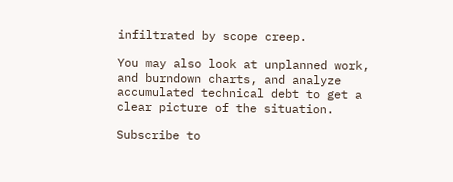infiltrated by scope creep.

You may also look at unplanned work, and burndown charts, and analyze accumulated technical debt to get a clear picture of the situation.

Subscribe to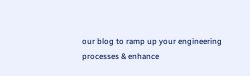our blog to ramp up your engineering processes & enhance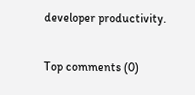developer productivity.

Top comments (0)